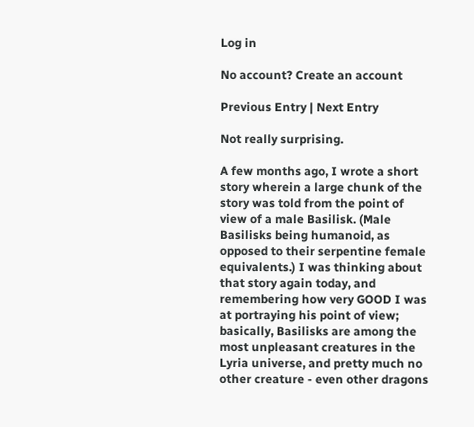Log in

No account? Create an account

Previous Entry | Next Entry

Not really surprising.

A few months ago, I wrote a short story wherein a large chunk of the story was told from the point of view of a male Basilisk. (Male Basilisks being humanoid, as opposed to their serpentine female equivalents.) I was thinking about that story again today, and remembering how very GOOD I was at portraying his point of view; basically, Basilisks are among the most unpleasant creatures in the Lyria universe, and pretty much no other creature - even other dragons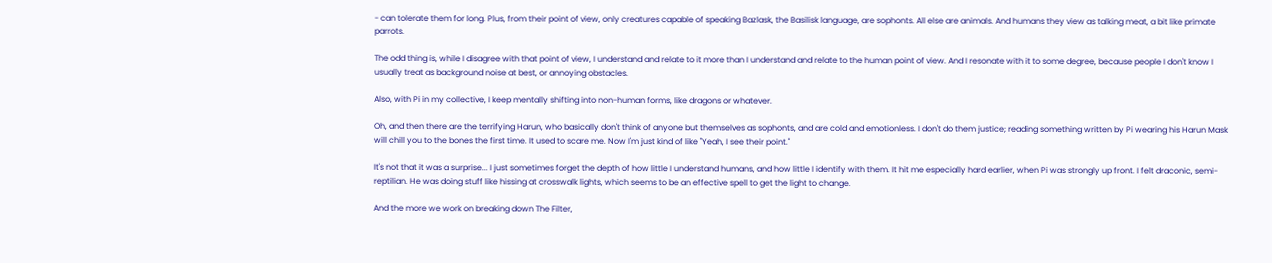- can tolerate them for long. Plus, from their point of view, only creatures capable of speaking Bazlask, the Basilisk language, are sophonts. All else are animals. And humans they view as talking meat, a bit like primate parrots.

The odd thing is, while I disagree with that point of view, I understand and relate to it more than I understand and relate to the human point of view. And I resonate with it to some degree, because people I don't know I usually treat as background noise at best, or annoying obstacles.

Also, with Pi in my collective, I keep mentally shifting into non-human forms, like dragons or whatever.

Oh, and then there are the terrifying Harun, who basically don't think of anyone but themselves as sophonts, and are cold and emotionless. I don't do them justice; reading something written by Pi wearing his Harun Mask will chill you to the bones the first time. It used to scare me. Now I'm just kind of like "Yeah, I see their point."

It's not that it was a surprise... I just sometimes forget the depth of how little I understand humans, and how little I identify with them. It hit me especially hard earlier, when Pi was strongly up front. I felt draconic, semi-reptilian. He was doing stuff like hissing at crosswalk lights, which seems to be an effective spell to get the light to change.

And the more we work on breaking down The Filter,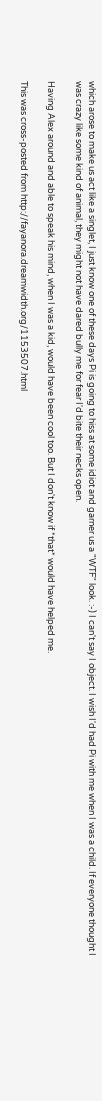which arose to make us act like a singlet, I just know one of these days Pi is going to hiss at some idiot and garner us a "WTF" look. :-) I can't say I object. I wish I'd had Pi with me when I was a child. If everyone thought I was crazy like some kind of animal, they might not have dared bully me for fear I'd bite their necks open.

Having Alex around and able to speak his mind, when I was a kid, would have been cool too. But I don't know if *that* would have helped me.

This was cross-posted from http://fayanora.dreamwidth.org/1153507.html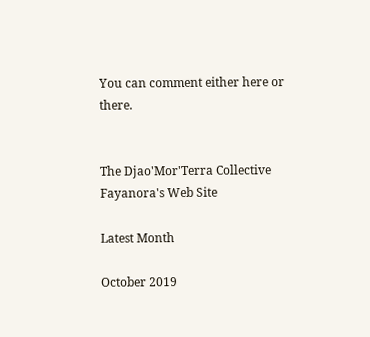You can comment either here or there.


The Djao'Mor'Terra Collective
Fayanora's Web Site

Latest Month

October 2019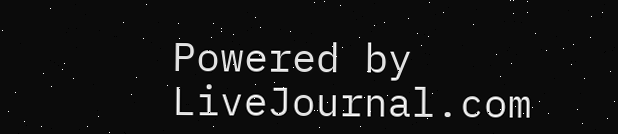Powered by LiveJournal.com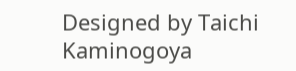Designed by Taichi Kaminogoya